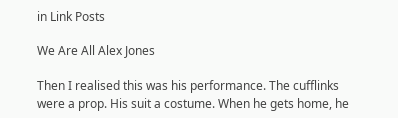in Link Posts

We Are All Alex Jones

Then I realised this was his performance. The cufflinks were a prop. His suit a costume. When he gets home, he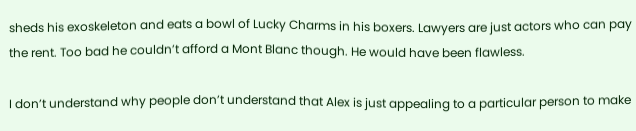sheds his exoskeleton and eats a bowl of Lucky Charms in his boxers. Lawyers are just actors who can pay the rent. Too bad he couldn’t afford a Mont Blanc though. He would have been flawless.

I don’t understand why people don’t understand that Alex is just appealing to a particular person to make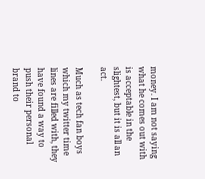money. I am not saying what he comes out with is acceptable in the slightest, but it is all an act.

Much as tech fan boys which my twitter time lines are filled with, they have found a way to push their personal brand to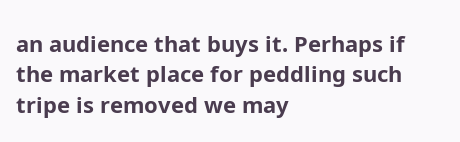an audience that buys it. Perhaps if the market place for peddling such tripe is removed we may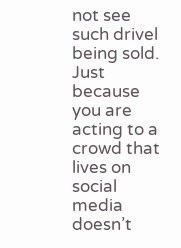not see such drivel being sold. Just because you are acting to a crowd that lives on social media doesn’t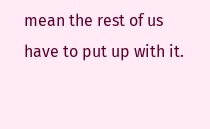mean the rest of us have to put up with it.